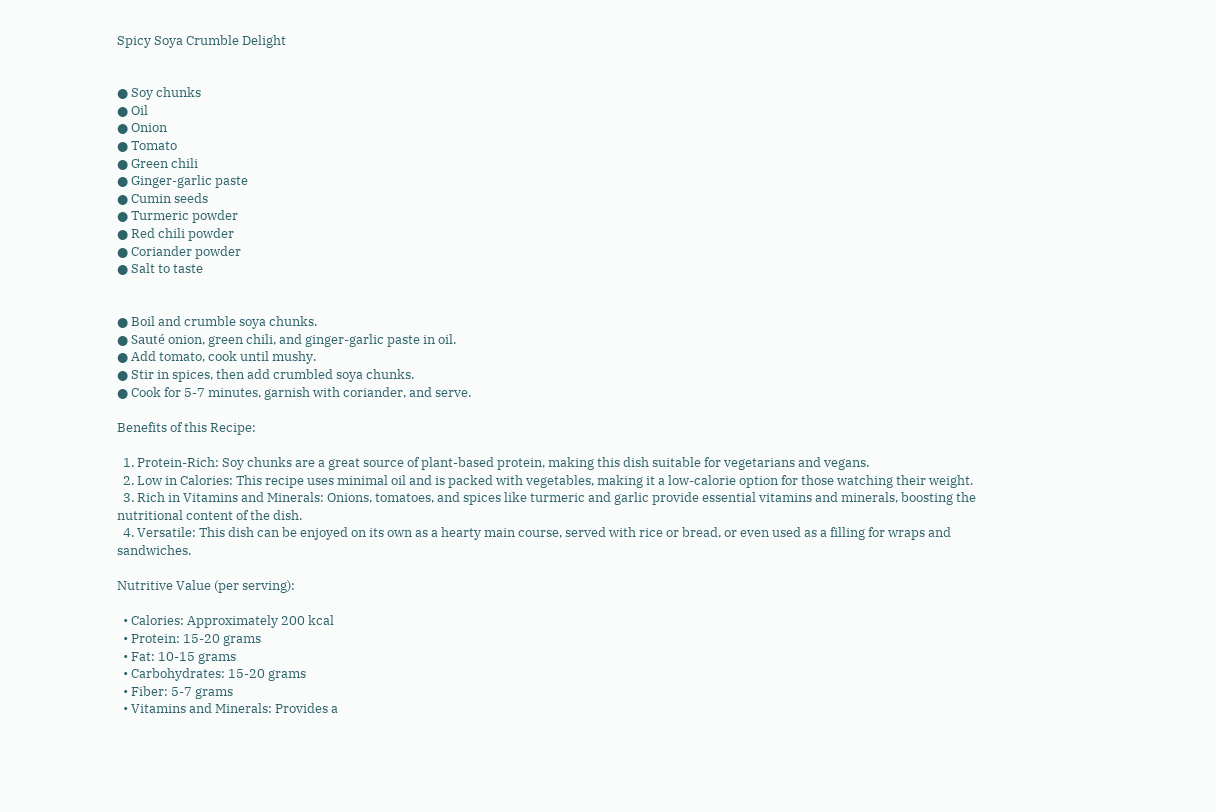Spicy Soya Crumble Delight


● Soy chunks
● Oil
● Onion
● Tomato
● Green chili
● Ginger-garlic paste
● Cumin seeds
● Turmeric powder
● Red chili powder
● Coriander powder
● Salt to taste


● Boil and crumble soya chunks.
● Sauté onion, green chili, and ginger-garlic paste in oil.
● Add tomato, cook until mushy.
● Stir in spices, then add crumbled soya chunks.
● Cook for 5-7 minutes, garnish with coriander, and serve.

Benefits of this Recipe:

  1. Protein-Rich: Soy chunks are a great source of plant-based protein, making this dish suitable for vegetarians and vegans.
  2. Low in Calories: This recipe uses minimal oil and is packed with vegetables, making it a low-calorie option for those watching their weight.
  3. Rich in Vitamins and Minerals: Onions, tomatoes, and spices like turmeric and garlic provide essential vitamins and minerals, boosting the nutritional content of the dish.
  4. Versatile: This dish can be enjoyed on its own as a hearty main course, served with rice or bread, or even used as a filling for wraps and sandwiches.

Nutritive Value (per serving):

  • Calories: Approximately 200 kcal
  • Protein: 15-20 grams
  • Fat: 10-15 grams
  • Carbohydrates: 15-20 grams
  • Fiber: 5-7 grams
  • Vitamins and Minerals: Provides a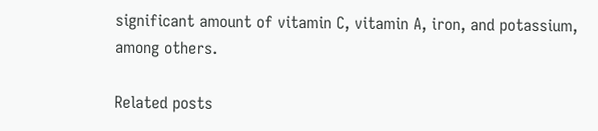significant amount of vitamin C, vitamin A, iron, and potassium, among others.

Related posts